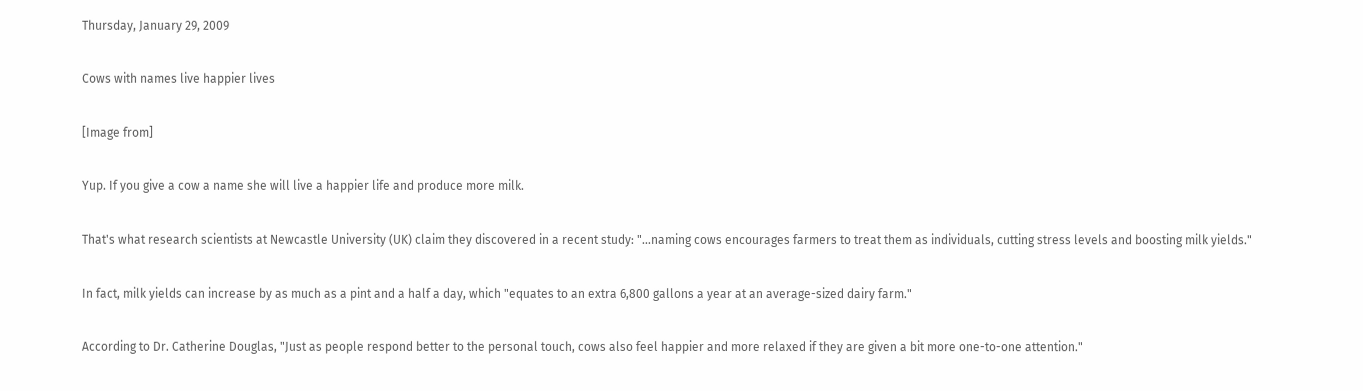Thursday, January 29, 2009

Cows with names live happier lives

[Image from]

Yup. If you give a cow a name she will live a happier life and produce more milk.

That's what research scientists at Newcastle University (UK) claim they discovered in a recent study: "...naming cows encourages farmers to treat them as individuals, cutting stress levels and boosting milk yields."

In fact, milk yields can increase by as much as a pint and a half a day, which "equates to an extra 6,800 gallons a year at an average-sized dairy farm."

According to Dr. Catherine Douglas, "Just as people respond better to the personal touch, cows also feel happier and more relaxed if they are given a bit more one-to-one attention."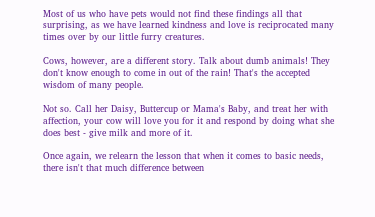Most of us who have pets would not find these findings all that surprising, as we have learned kindness and love is reciprocated many times over by our little furry creatures.

Cows, however, are a different story. Talk about dumb animals! They don't know enough to come in out of the rain! That's the accepted wisdom of many people.

Not so. Call her Daisy, Buttercup or Mama's Baby, and treat her with affection, your cow will love you for it and respond by doing what she does best - give milk and more of it.

Once again, we relearn the lesson that when it comes to basic needs, there isn't that much difference between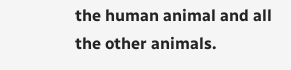the human animal and all the other animals.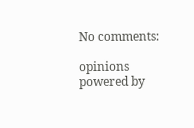No comments:

opinions powered by